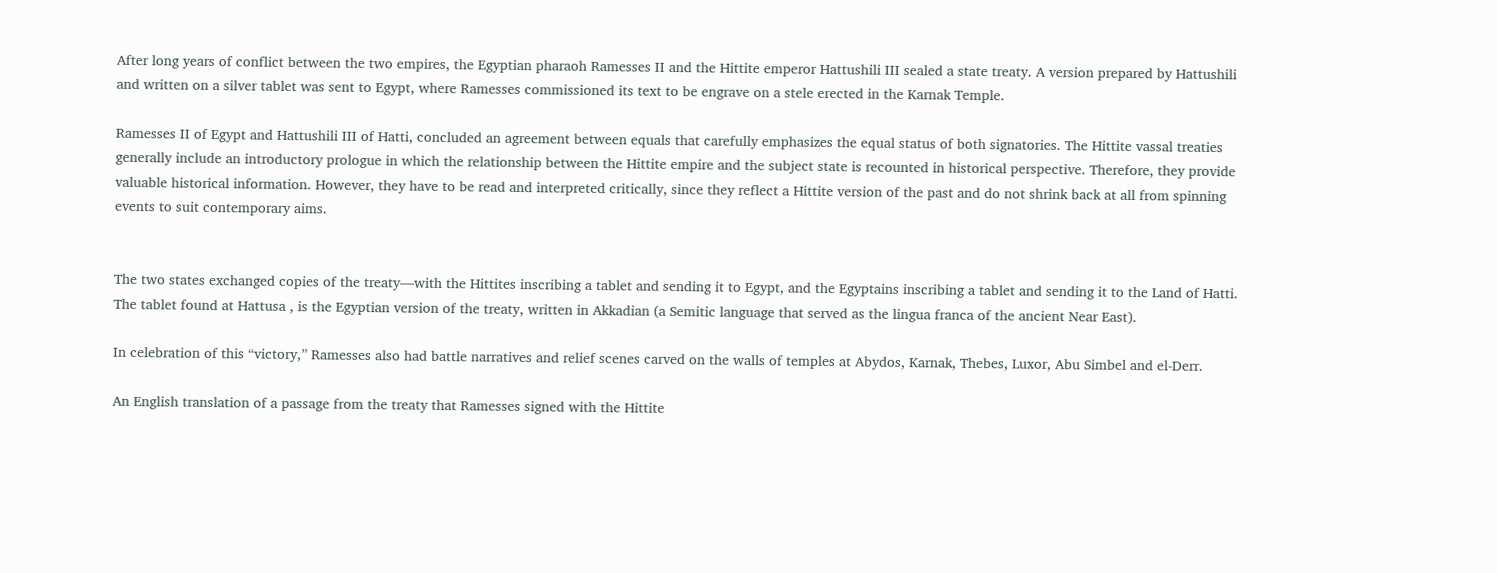After long years of conflict between the two empires, the Egyptian pharaoh Ramesses II and the Hittite emperor Hattushili III sealed a state treaty. A version prepared by Hattushili and written on a silver tablet was sent to Egypt, where Ramesses commissioned its text to be engrave on a stele erected in the Karnak Temple.

Ramesses II of Egypt and Hattushili III of Hatti, concluded an agreement between equals that carefully emphasizes the equal status of both signatories. The Hittite vassal treaties generally include an introductory prologue in which the relationship between the Hittite empire and the subject state is recounted in historical perspective. Therefore, they provide valuable historical information. However, they have to be read and interpreted critically, since they reflect a Hittite version of the past and do not shrink back at all from spinning events to suit contemporary aims.


The two states exchanged copies of the treaty—with the Hittites inscribing a tablet and sending it to Egypt, and the Egyptains inscribing a tablet and sending it to the Land of Hatti. The tablet found at Hattusa , is the Egyptian version of the treaty, written in Akkadian (a Semitic language that served as the lingua franca of the ancient Near East).

In celebration of this “victory,” Ramesses also had battle narratives and relief scenes carved on the walls of temples at Abydos, Karnak, Thebes, Luxor, Abu Simbel and el-Derr.

An English translation of a passage from the treaty that Ramesses signed with the Hittite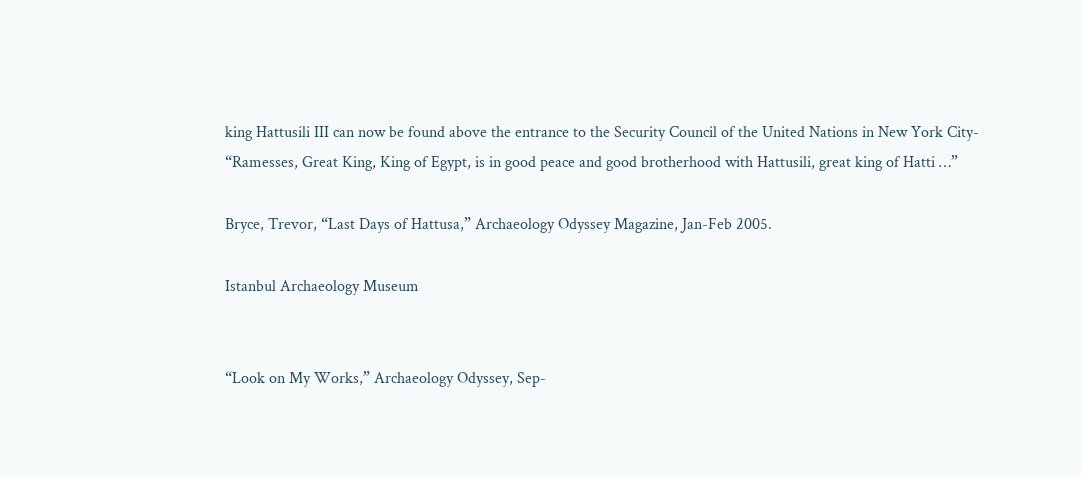king Hattusili III can now be found above the entrance to the Security Council of the United Nations in New York City- “Ramesses, Great King, King of Egypt, is in good peace and good brotherhood with Hattusili, great king of Hatti …”

Bryce, Trevor, “Last Days of Hattusa,” Archaeology Odyssey Magazine, Jan-Feb 2005.

Istanbul Archaeology Museum


“Look on My Works,” Archaeology Odyssey, Sep-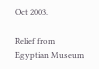Oct 2003.

Relief from Egyptian Museum